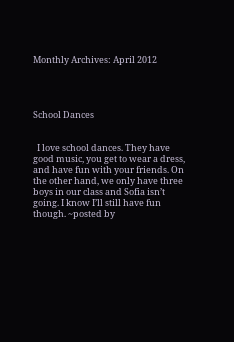Monthly Archives: April 2012




School Dances


  I love school dances. They have good music, you get to wear a dress, and have fun with your friends. On the other hand, we only have three boys in our class and Sofia isn’t going. I know I’ll still have fun though. ~posted by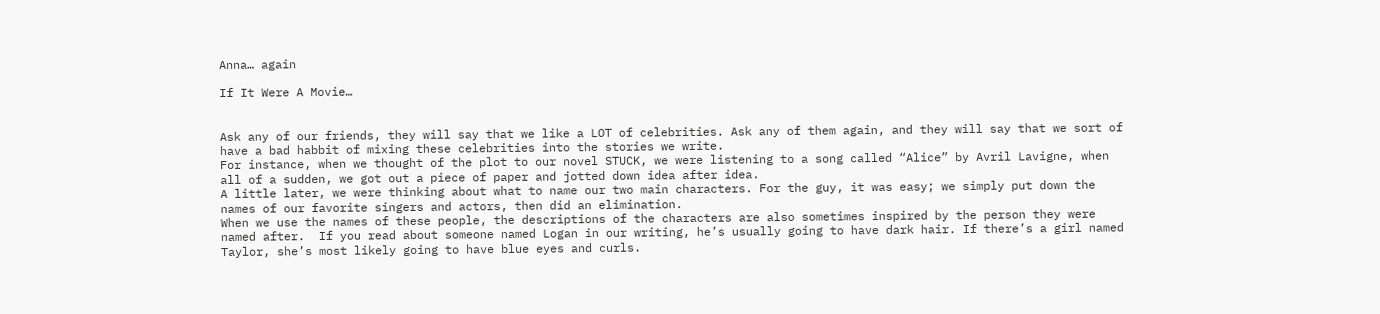Anna… again

If It Were A Movie…


Ask any of our friends, they will say that we like a LOT of celebrities. Ask any of them again, and they will say that we sort of have a bad habbit of mixing these celebrities into the stories we write.
For instance, when we thought of the plot to our novel STUCK, we were listening to a song called “Alice” by Avril Lavigne, when all of a sudden, we got out a piece of paper and jotted down idea after idea.
A little later, we were thinking about what to name our two main characters. For the guy, it was easy; we simply put down the names of our favorite singers and actors, then did an elimination.
When we use the names of these people, the descriptions of the characters are also sometimes inspired by the person they were named after.  If you read about someone named Logan in our writing, he’s usually going to have dark hair. If there’s a girl named Taylor, she’s most likely going to have blue eyes and curls.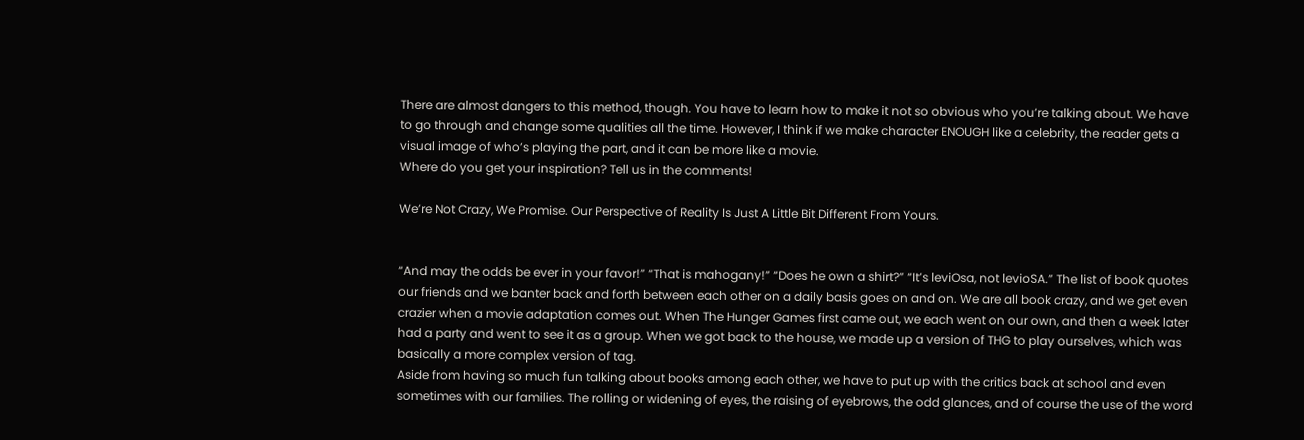There are almost dangers to this method, though. You have to learn how to make it not so obvious who you’re talking about. We have to go through and change some qualities all the time. However, I think if we make character ENOUGH like a celebrity, the reader gets a visual image of who’s playing the part, and it can be more like a movie.
Where do you get your inspiration? Tell us in the comments!

We’re Not Crazy, We Promise. Our Perspective of Reality Is Just A Little Bit Different From Yours.


“And may the odds be ever in your favor!” “That is mahogany!” “Does he own a shirt?” “It’s leviOsa, not levioSA.” The list of book quotes our friends and we banter back and forth between each other on a daily basis goes on and on. We are all book crazy, and we get even crazier when a movie adaptation comes out. When The Hunger Games first came out, we each went on our own, and then a week later had a party and went to see it as a group. When we got back to the house, we made up a version of THG to play ourselves, which was basically a more complex version of tag.
Aside from having so much fun talking about books among each other, we have to put up with the critics back at school and even sometimes with our families. The rolling or widening of eyes, the raising of eyebrows, the odd glances, and of course the use of the word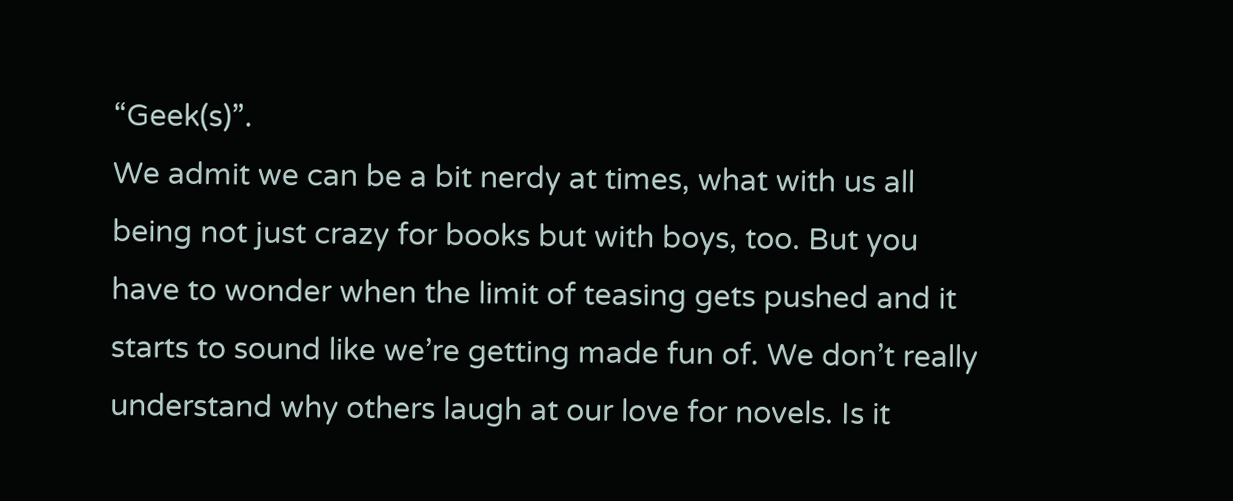“Geek(s)”.
We admit we can be a bit nerdy at times, what with us all being not just crazy for books but with boys, too. But you have to wonder when the limit of teasing gets pushed and it starts to sound like we’re getting made fun of. We don’t really understand why others laugh at our love for novels. Is it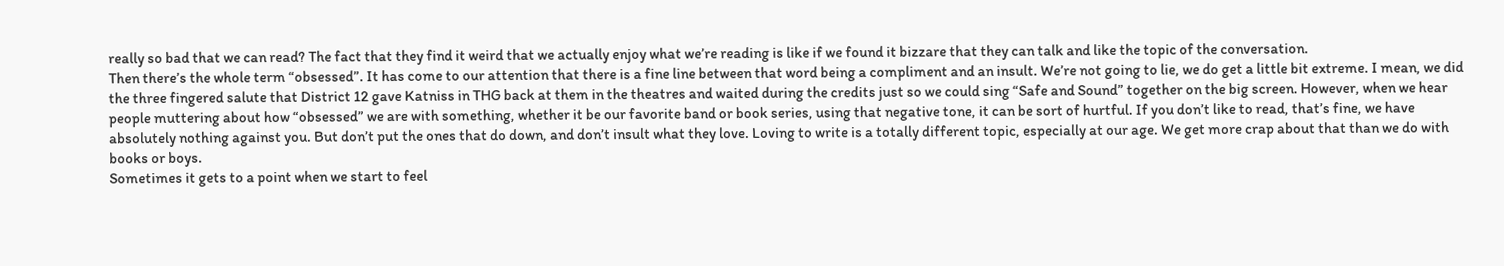really so bad that we can read? The fact that they find it weird that we actually enjoy what we’re reading is like if we found it bizzare that they can talk and like the topic of the conversation.
Then there’s the whole term “obsessed”. It has come to our attention that there is a fine line between that word being a compliment and an insult. We’re not going to lie, we do get a little bit extreme. I mean, we did the three fingered salute that District 12 gave Katniss in THG back at them in the theatres and waited during the credits just so we could sing “Safe and Sound” together on the big screen. However, when we hear people muttering about how “obsessed” we are with something, whether it be our favorite band or book series, using that negative tone, it can be sort of hurtful. If you don’t like to read, that’s fine, we have absolutely nothing against you. But don’t put the ones that do down, and don’t insult what they love. Loving to write is a totally different topic, especially at our age. We get more crap about that than we do with books or boys.
Sometimes it gets to a point when we start to feel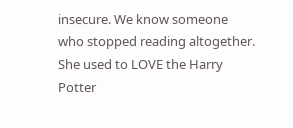insecure. We know someone who stopped reading altogether. She used to LOVE the Harry Potter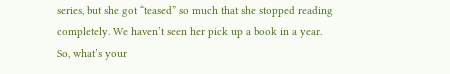series, but she got “teased” so much that she stopped reading completely. We haven’t seen her pick up a book in a year.
So, what’s your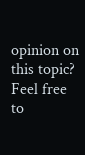opinion on this topic? Feel free to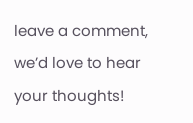leave a comment, we’d love to hear your thoughts!